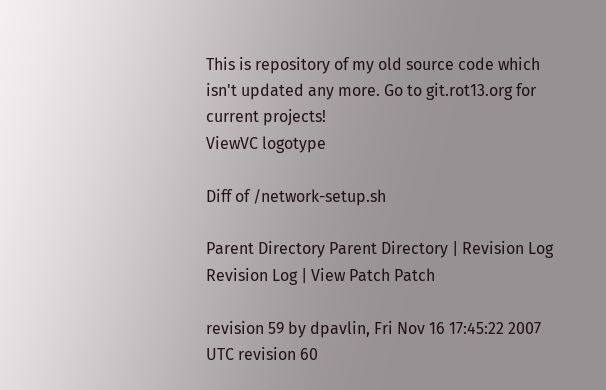This is repository of my old source code which isn't updated any more. Go to git.rot13.org for current projects!
ViewVC logotype

Diff of /network-setup.sh

Parent Directory Parent Directory | Revision Log Revision Log | View Patch Patch

revision 59 by dpavlin, Fri Nov 16 17:45:22 2007 UTC revision 60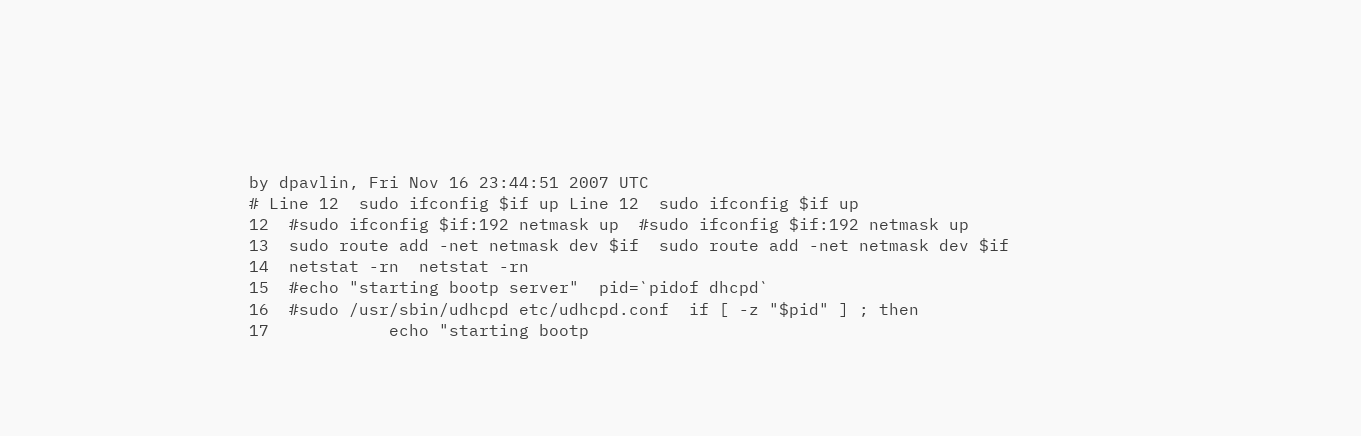by dpavlin, Fri Nov 16 23:44:51 2007 UTC
# Line 12  sudo ifconfig $if up Line 12  sudo ifconfig $if up
12  #sudo ifconfig $if:192 netmask up  #sudo ifconfig $if:192 netmask up
13  sudo route add -net netmask dev $if  sudo route add -net netmask dev $if
14  netstat -rn  netstat -rn
15  #echo "starting bootp server"  pid=`pidof dhcpd`
16  #sudo /usr/sbin/udhcpd etc/udhcpd.conf  if [ -z "$pid" ] ; then
17            echo "starting bootp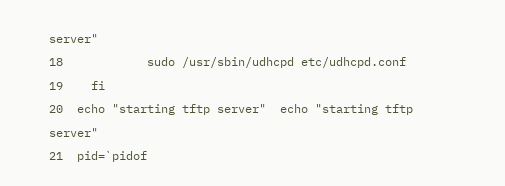server"
18            sudo /usr/sbin/udhcpd etc/udhcpd.conf
19    fi
20  echo "starting tftp server"  echo "starting tftp server"
21  pid=`pidof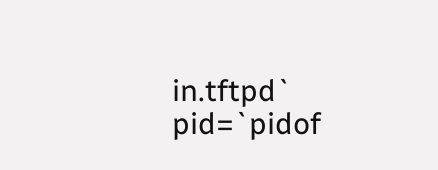in.tftpd`  pid=`pidof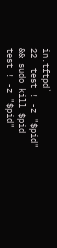in.tftpd`
22  test ! -z "$pid" && sudo kill $pid  test ! -z "$pid"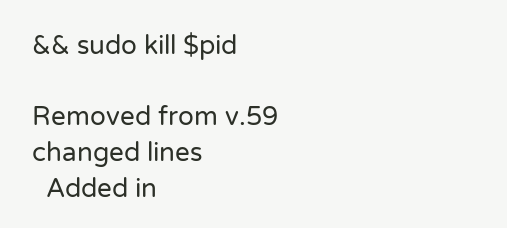&& sudo kill $pid

Removed from v.59
changed lines
  Added in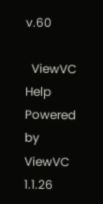v.60

  ViewVC Help
Powered by ViewVC 1.1.26